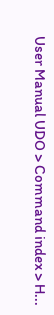User Manual UDO > Command index > H...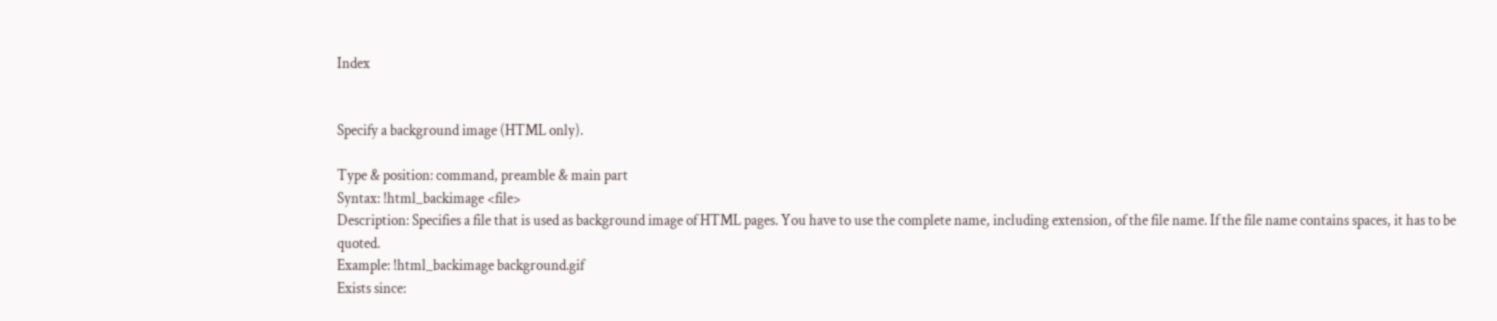Index


Specify a background image (HTML only).

Type & position: command, preamble & main part
Syntax: !html_backimage <file>
Description: Specifies a file that is used as background image of HTML pages. You have to use the complete name, including extension, of the file name. If the file name contains spaces, it has to be quoted.
Example: !html_backimage background.gif
Exists since: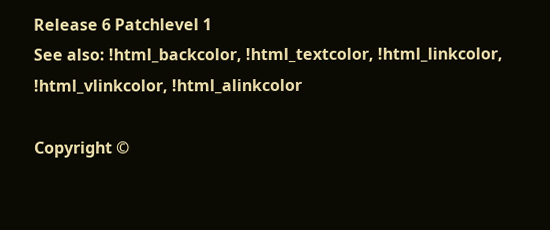Release 6 Patchlevel 1
See also: !html_backcolor, !html_textcolor, !html_linkcolor, !html_vlinkcolor, !html_alinkcolor

Copyright ©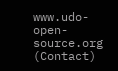www.udo-open-source.org (Contact)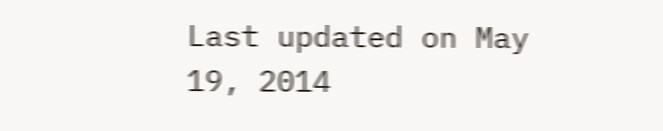Last updated on May 19, 2014